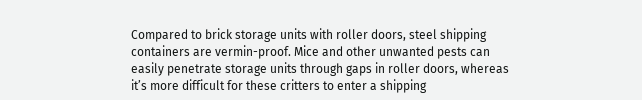Compared to brick storage units with roller doors, steel shipping containers are vermin-proof. Mice and other unwanted pests can easily penetrate storage units through gaps in roller doors, whereas it’s more difficult for these critters to enter a shipping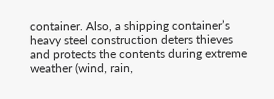container. Also, a shipping container’s heavy steel construction deters thieves and protects the contents during extreme weather (wind, rain,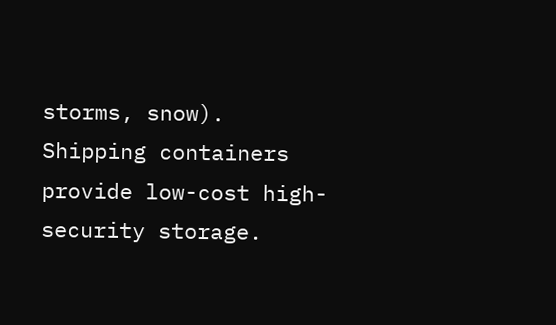storms, snow). Shipping containers provide low-cost high-security storage.